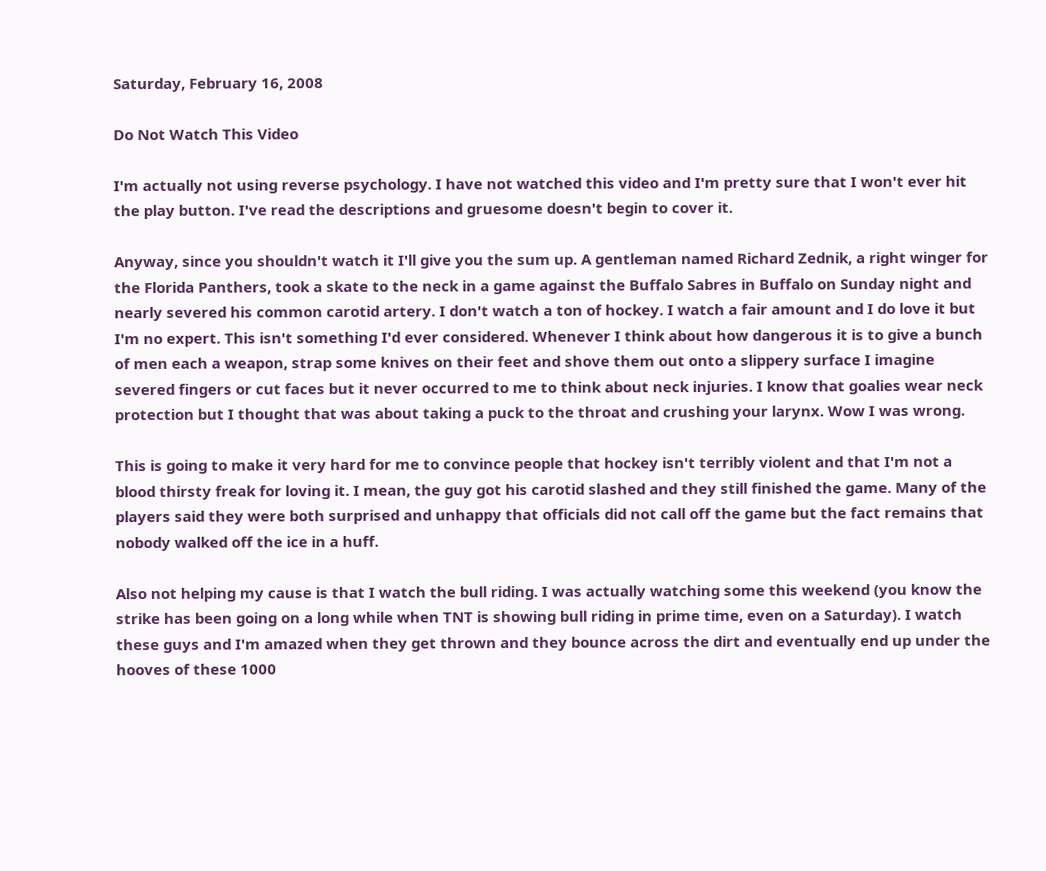Saturday, February 16, 2008

Do Not Watch This Video

I'm actually not using reverse psychology. I have not watched this video and I'm pretty sure that I won't ever hit the play button. I've read the descriptions and gruesome doesn't begin to cover it.

Anyway, since you shouldn't watch it I'll give you the sum up. A gentleman named Richard Zednik, a right winger for the Florida Panthers, took a skate to the neck in a game against the Buffalo Sabres in Buffalo on Sunday night and nearly severed his common carotid artery. I don't watch a ton of hockey. I watch a fair amount and I do love it but I'm no expert. This isn't something I'd ever considered. Whenever I think about how dangerous it is to give a bunch of men each a weapon, strap some knives on their feet and shove them out onto a slippery surface I imagine severed fingers or cut faces but it never occurred to me to think about neck injuries. I know that goalies wear neck protection but I thought that was about taking a puck to the throat and crushing your larynx. Wow I was wrong.

This is going to make it very hard for me to convince people that hockey isn't terribly violent and that I'm not a blood thirsty freak for loving it. I mean, the guy got his carotid slashed and they still finished the game. Many of the players said they were both surprised and unhappy that officials did not call off the game but the fact remains that nobody walked off the ice in a huff.

Also not helping my cause is that I watch the bull riding. I was actually watching some this weekend (you know the strike has been going on a long while when TNT is showing bull riding in prime time, even on a Saturday). I watch these guys and I'm amazed when they get thrown and they bounce across the dirt and eventually end up under the hooves of these 1000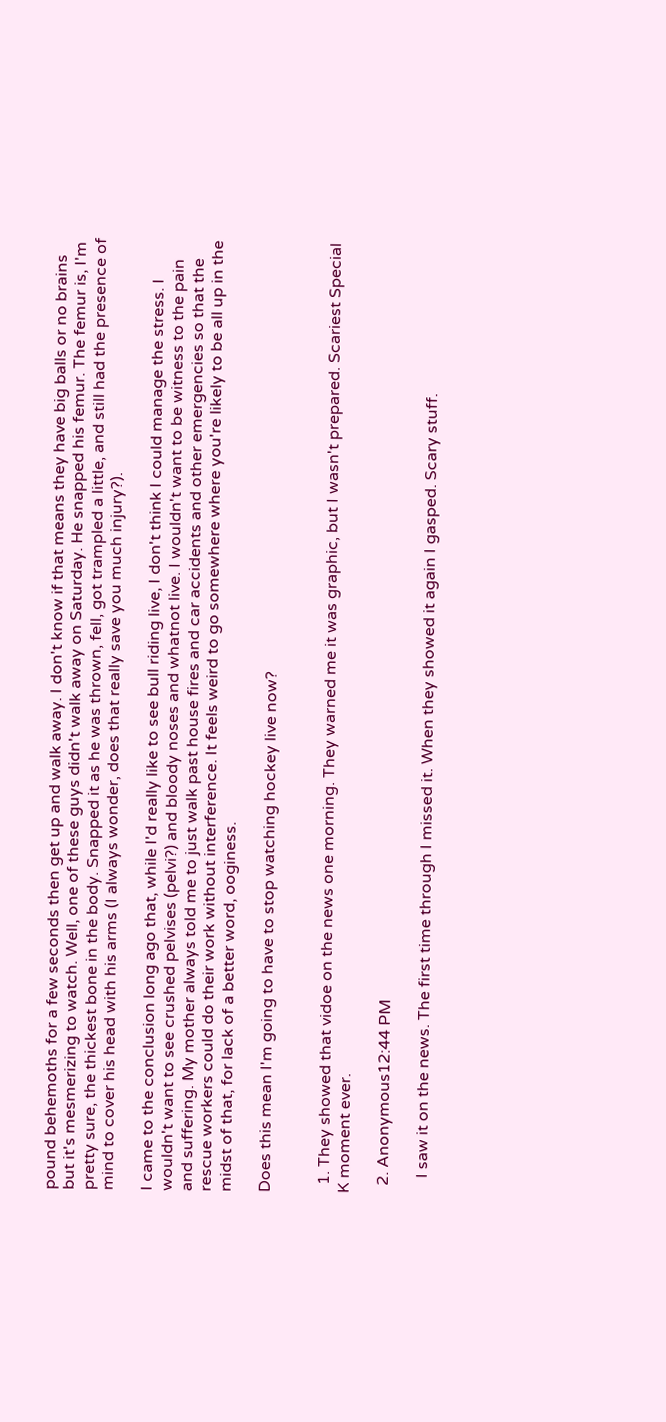pound behemoths for a few seconds then get up and walk away. I don't know if that means they have big balls or no brains but it's mesmerizing to watch. Well, one of these guys didn't walk away on Saturday. He snapped his femur. The femur is, I'm pretty sure, the thickest bone in the body. Snapped it as he was thrown, fell, got trampled a little, and still had the presence of mind to cover his head with his arms (I always wonder, does that really save you much injury?).

I came to the conclusion long ago that, while I'd really like to see bull riding live, I don't think I could manage the stress. I wouldn't want to see crushed pelvises (pelvi?) and bloody noses and whatnot live. I wouldn't want to be witness to the pain and suffering. My mother always told me to just walk past house fires and car accidents and other emergencies so that the rescue workers could do their work without interference. It feels weird to go somewhere where you're likely to be all up in the midst of that, for lack of a better word, ooginess.

Does this mean I'm going to have to stop watching hockey live now?


  1. They showed that vidoe on the news one morning. They warned me it was graphic, but I wasn't prepared. Scariest Special K moment ever.

  2. Anonymous12:44 PM

    I saw it on the news. The first time through I missed it. When they showed it again I gasped. Scary stuff.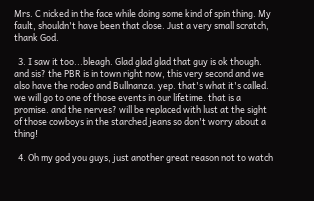Mrs. C nicked in the face while doing some kind of spin thing. My fault, shouldn't have been that close. Just a very small scratch, thank God.

  3. I saw it too...bleagh. Glad glad glad that guy is ok though. and sis? the PBR is in town right now, this very second and we also have the rodeo and Bullnanza. yep. that's what it's called. we will go to one of those events in our lifetime. that is a promise. and the nerves? will be replaced with lust at the sight of those cowboys in the starched jeans so don't worry about a thing!

  4. Oh my god you guys, just another great reason not to watch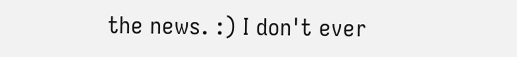the news. :) I don't ever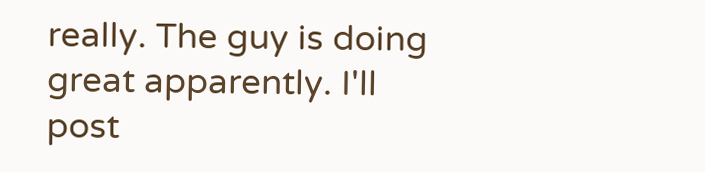really. The guy is doing great apparently. I'll post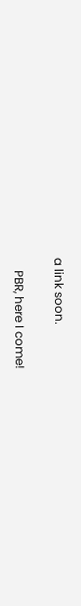a link soon.

    PBR, here I come!